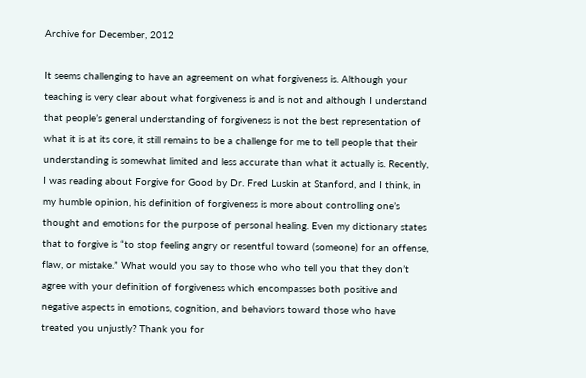Archive for December, 2012

It seems challenging to have an agreement on what forgiveness is. Although your teaching is very clear about what forgiveness is and is not and although I understand that people’s general understanding of forgiveness is not the best representation of what it is at its core, it still remains to be a challenge for me to tell people that their understanding is somewhat limited and less accurate than what it actually is. Recently, I was reading about Forgive for Good by Dr. Fred Luskin at Stanford, and I think, in my humble opinion, his definition of forgiveness is more about controlling one’s thought and emotions for the purpose of personal healing. Even my dictionary states that to forgive is “to stop feeling angry or resentful toward (someone) for an offense, flaw, or mistake.” What would you say to those who who tell you that they don’t agree with your definition of forgiveness which encompasses both positive and negative aspects in emotions, cognition, and behaviors toward those who have treated you unjustly? Thank you for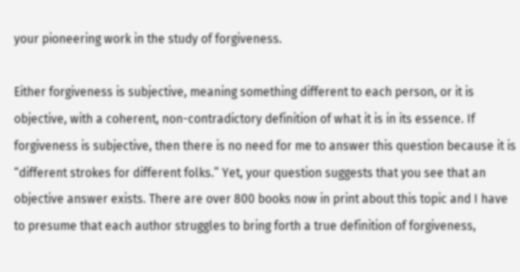your pioneering work in the study of forgiveness.

Either forgiveness is subjective, meaning something different to each person, or it is objective, with a coherent, non-contradictory definition of what it is in its essence. If forgiveness is subjective, then there is no need for me to answer this question because it is “different strokes for different folks.” Yet, your question suggests that you see that an objective answer exists. There are over 800 books now in print about this topic and I have to presume that each author struggles to bring forth a true definition of forgiveness,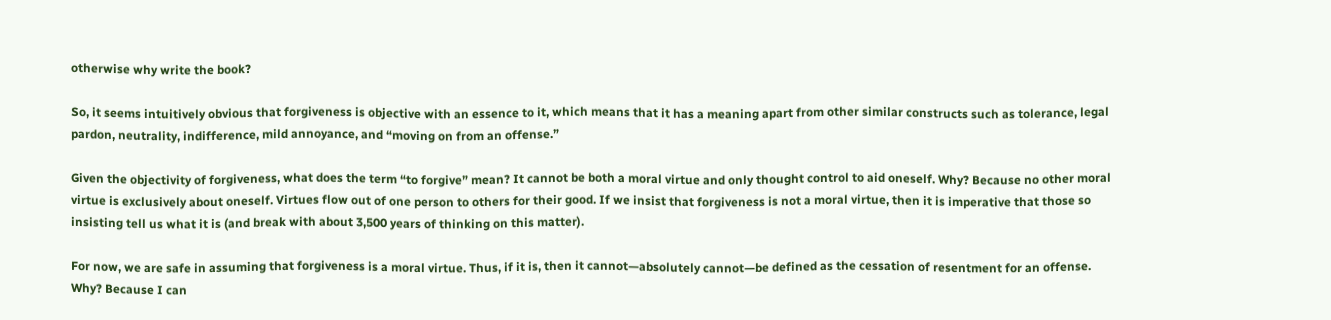otherwise why write the book?

So, it seems intuitively obvious that forgiveness is objective with an essence to it, which means that it has a meaning apart from other similar constructs such as tolerance, legal pardon, neutrality, indifference, mild annoyance, and “moving on from an offense.”

Given the objectivity of forgiveness, what does the term “to forgive” mean? It cannot be both a moral virtue and only thought control to aid oneself. Why? Because no other moral virtue is exclusively about oneself. Virtues flow out of one person to others for their good. If we insist that forgiveness is not a moral virtue, then it is imperative that those so insisting tell us what it is (and break with about 3,500 years of thinking on this matter).

For now, we are safe in assuming that forgiveness is a moral virtue. Thus, if it is, then it cannot—absolutely cannot—be defined as the cessation of resentment for an offense. Why? Because I can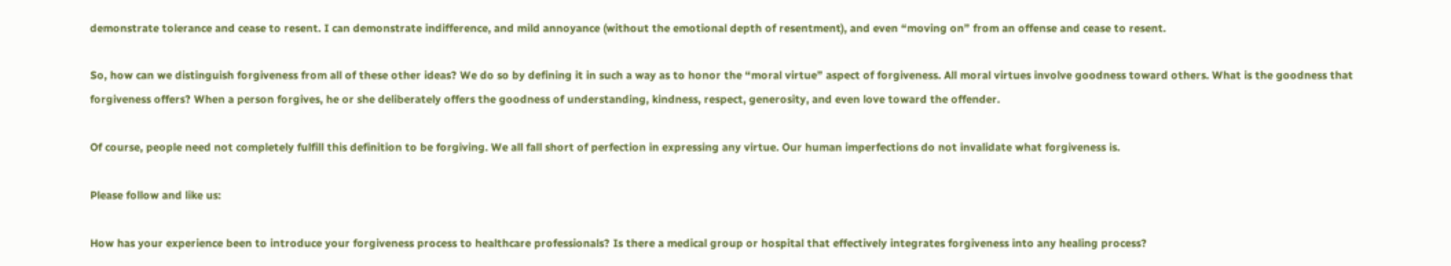demonstrate tolerance and cease to resent. I can demonstrate indifference, and mild annoyance (without the emotional depth of resentment), and even “moving on” from an offense and cease to resent.

So, how can we distinguish forgiveness from all of these other ideas? We do so by defining it in such a way as to honor the “moral virtue” aspect of forgiveness. All moral virtues involve goodness toward others. What is the goodness that forgiveness offers? When a person forgives, he or she deliberately offers the goodness of understanding, kindness, respect, generosity, and even love toward the offender.

Of course, people need not completely fulfill this definition to be forgiving. We all fall short of perfection in expressing any virtue. Our human imperfections do not invalidate what forgiveness is.

Please follow and like us:

How has your experience been to introduce your forgiveness process to healthcare professionals? Is there a medical group or hospital that effectively integrates forgiveness into any healing process?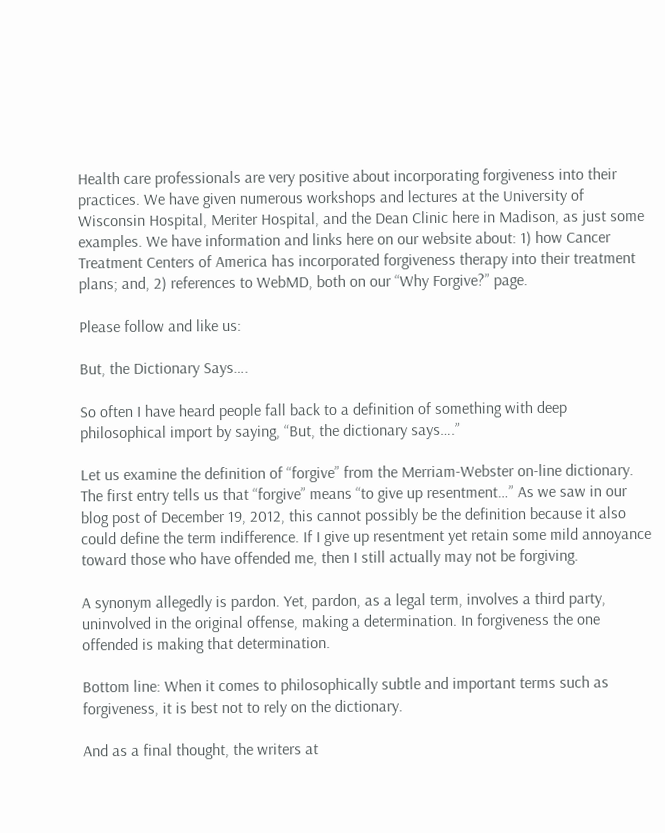Health care professionals are very positive about incorporating forgiveness into their practices. We have given numerous workshops and lectures at the University of Wisconsin Hospital, Meriter Hospital, and the Dean Clinic here in Madison, as just some examples. We have information and links here on our website about: 1) how Cancer Treatment Centers of America has incorporated forgiveness therapy into their treatment plans; and, 2) references to WebMD, both on our “Why Forgive?” page.

Please follow and like us:

But, the Dictionary Says….

So often I have heard people fall back to a definition of something with deep philosophical import by saying, “But, the dictionary says….”

Let us examine the definition of “forgive” from the Merriam-Webster on-line dictionary. The first entry tells us that “forgive” means “to give up resentment…” As we saw in our blog post of December 19, 2012, this cannot possibly be the definition because it also could define the term indifference. If I give up resentment yet retain some mild annoyance toward those who have offended me, then I still actually may not be forgiving.

A synonym allegedly is pardon. Yet, pardon, as a legal term, involves a third party, uninvolved in the original offense, making a determination. In forgiveness the one offended is making that determination.

Bottom line: When it comes to philosophically subtle and important terms such as forgiveness, it is best not to rely on the dictionary.

And as a final thought, the writers at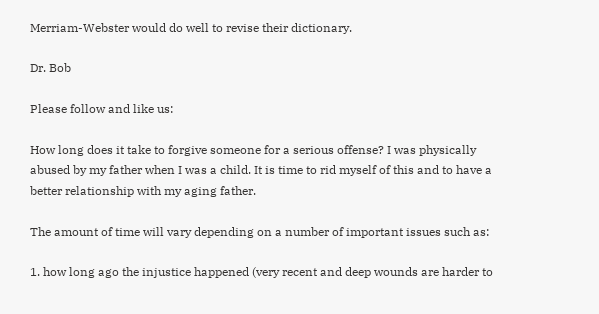Merriam-Webster would do well to revise their dictionary.

Dr. Bob

Please follow and like us:

How long does it take to forgive someone for a serious offense? I was physically abused by my father when I was a child. It is time to rid myself of this and to have a better relationship with my aging father.

The amount of time will vary depending on a number of important issues such as:

1. how long ago the injustice happened (very recent and deep wounds are harder to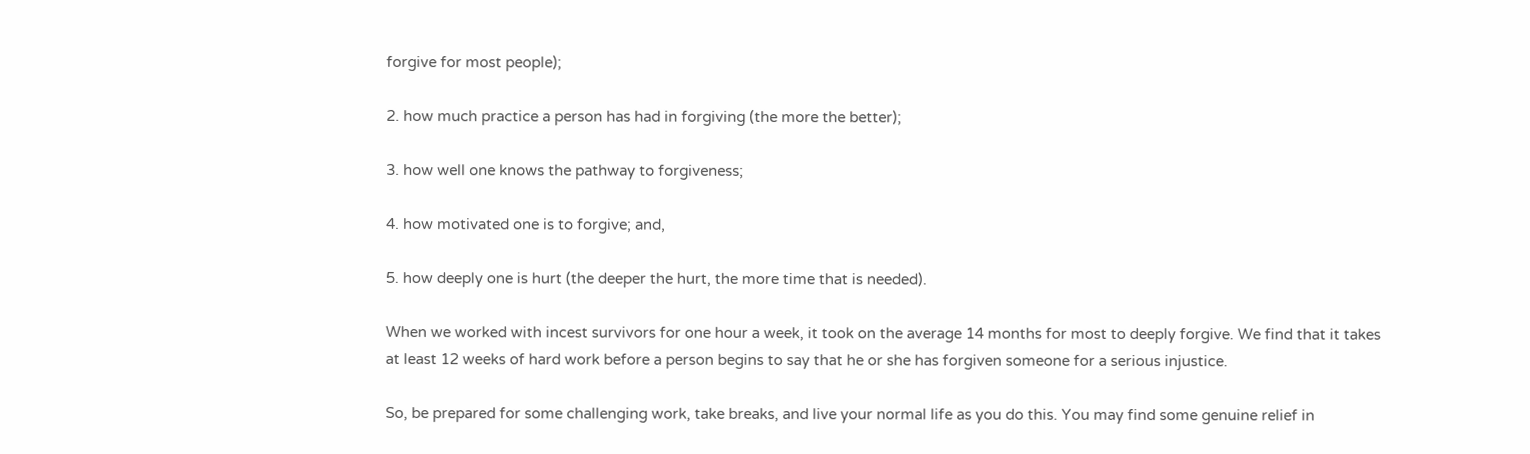forgive for most people);

2. how much practice a person has had in forgiving (the more the better);

3. how well one knows the pathway to forgiveness;

4. how motivated one is to forgive; and,

5. how deeply one is hurt (the deeper the hurt, the more time that is needed).

When we worked with incest survivors for one hour a week, it took on the average 14 months for most to deeply forgive. We find that it takes at least 12 weeks of hard work before a person begins to say that he or she has forgiven someone for a serious injustice.

So, be prepared for some challenging work, take breaks, and live your normal life as you do this. You may find some genuine relief in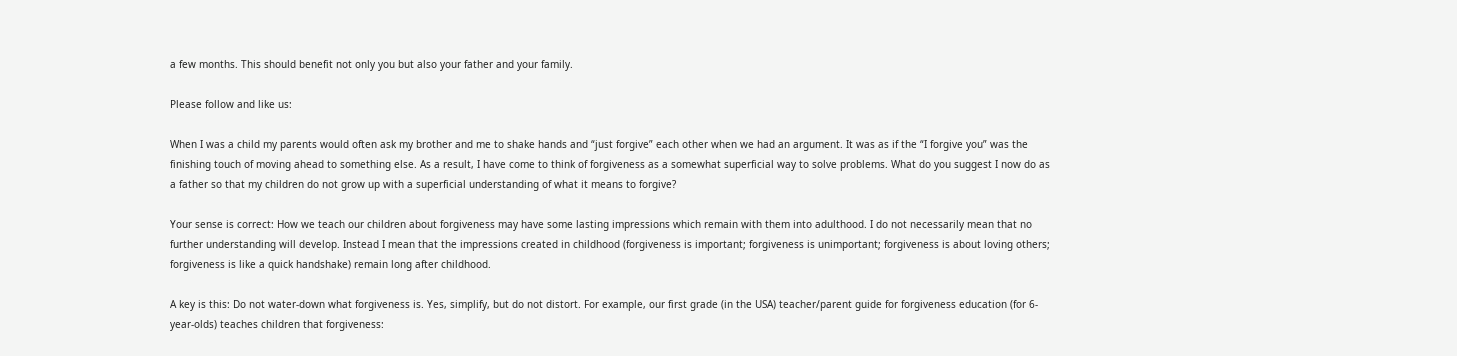a few months. This should benefit not only you but also your father and your family.

Please follow and like us:

When I was a child my parents would often ask my brother and me to shake hands and “just forgive” each other when we had an argument. It was as if the “I forgive you” was the finishing touch of moving ahead to something else. As a result, I have come to think of forgiveness as a somewhat superficial way to solve problems. What do you suggest I now do as a father so that my children do not grow up with a superficial understanding of what it means to forgive?

Your sense is correct: How we teach our children about forgiveness may have some lasting impressions which remain with them into adulthood. I do not necessarily mean that no further understanding will develop. Instead I mean that the impressions created in childhood (forgiveness is important; forgiveness is unimportant; forgiveness is about loving others; forgiveness is like a quick handshake) remain long after childhood.

A key is this: Do not water-down what forgiveness is. Yes, simplify, but do not distort. For example, our first grade (in the USA) teacher/parent guide for forgiveness education (for 6-year-olds) teaches children that forgiveness: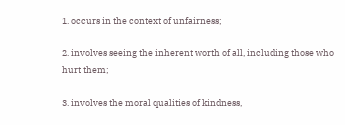1. occurs in the context of unfairness;

2. involves seeing the inherent worth of all, including those who hurt them;

3. involves the moral qualities of kindness,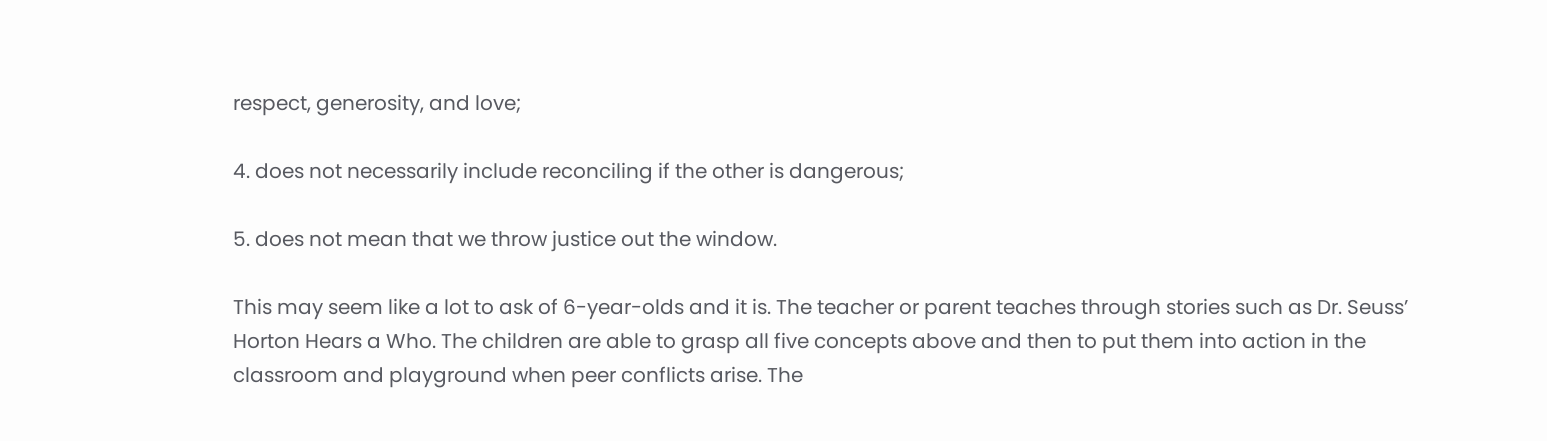respect, generosity, and love;

4. does not necessarily include reconciling if the other is dangerous;

5. does not mean that we throw justice out the window.

This may seem like a lot to ask of 6-year-olds and it is. The teacher or parent teaches through stories such as Dr. Seuss’ Horton Hears a Who. The children are able to grasp all five concepts above and then to put them into action in the classroom and playground when peer conflicts arise. The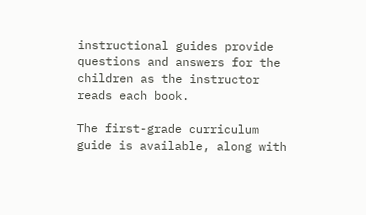instructional guides provide questions and answers for the children as the instructor reads each book.

The first-grade curriculum guide is available, along with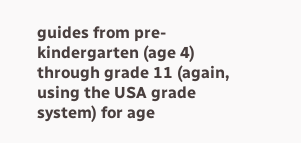guides from pre-kindergarten (age 4) through grade 11 (again, using the USA grade system) for age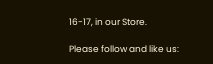16-17, in our Store.

Please follow and like us: